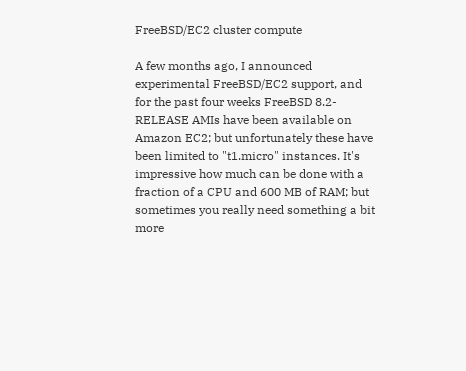FreeBSD/EC2 cluster compute

A few months ago, I announced experimental FreeBSD/EC2 support, and for the past four weeks FreeBSD 8.2-RELEASE AMIs have been available on Amazon EC2; but unfortunately these have been limited to "t1.micro" instances. It's impressive how much can be done with a fraction of a CPU and 600 MB of RAM; but sometimes you really need something a bit more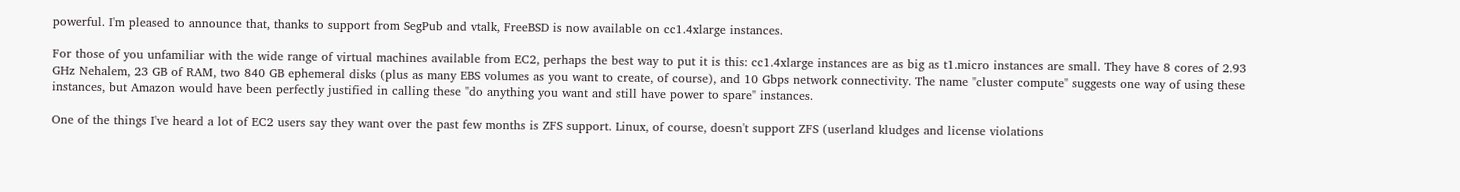powerful. I'm pleased to announce that, thanks to support from SegPub and vtalk, FreeBSD is now available on cc1.4xlarge instances.

For those of you unfamiliar with the wide range of virtual machines available from EC2, perhaps the best way to put it is this: cc1.4xlarge instances are as big as t1.micro instances are small. They have 8 cores of 2.93 GHz Nehalem, 23 GB of RAM, two 840 GB ephemeral disks (plus as many EBS volumes as you want to create, of course), and 10 Gbps network connectivity. The name "cluster compute" suggests one way of using these instances, but Amazon would have been perfectly justified in calling these "do anything you want and still have power to spare" instances.

One of the things I've heard a lot of EC2 users say they want over the past few months is ZFS support. Linux, of course, doesn't support ZFS (userland kludges and license violations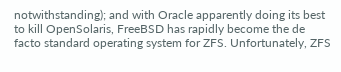notwithstanding); and with Oracle apparently doing its best to kill OpenSolaris, FreeBSD has rapidly become the de facto standard operating system for ZFS. Unfortunately, ZFS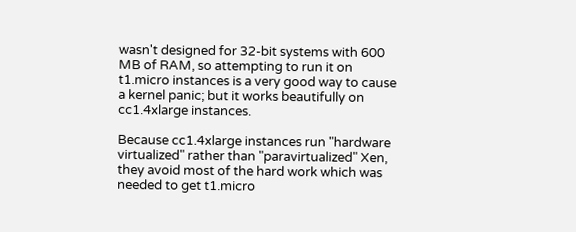wasn't designed for 32-bit systems with 600 MB of RAM, so attempting to run it on t1.micro instances is a very good way to cause a kernel panic; but it works beautifully on cc1.4xlarge instances.

Because cc1.4xlarge instances run "hardware virtualized" rather than "paravirtualized" Xen, they avoid most of the hard work which was needed to get t1.micro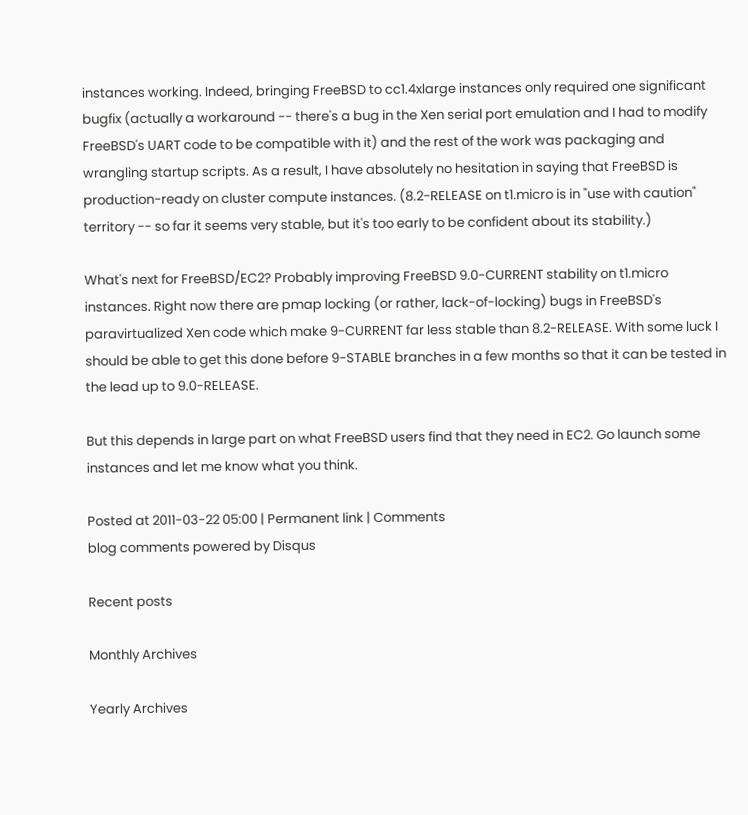instances working. Indeed, bringing FreeBSD to cc1.4xlarge instances only required one significant bugfix (actually a workaround -- there's a bug in the Xen serial port emulation and I had to modify FreeBSD's UART code to be compatible with it) and the rest of the work was packaging and wrangling startup scripts. As a result, I have absolutely no hesitation in saying that FreeBSD is production-ready on cluster compute instances. (8.2-RELEASE on t1.micro is in "use with caution" territory -- so far it seems very stable, but it's too early to be confident about its stability.)

What's next for FreeBSD/EC2? Probably improving FreeBSD 9.0-CURRENT stability on t1.micro instances. Right now there are pmap locking (or rather, lack-of-locking) bugs in FreeBSD's paravirtualized Xen code which make 9-CURRENT far less stable than 8.2-RELEASE. With some luck I should be able to get this done before 9-STABLE branches in a few months so that it can be tested in the lead up to 9.0-RELEASE.

But this depends in large part on what FreeBSD users find that they need in EC2. Go launch some instances and let me know what you think.

Posted at 2011-03-22 05:00 | Permanent link | Comments
blog comments powered by Disqus

Recent posts

Monthly Archives

Yearly Archives